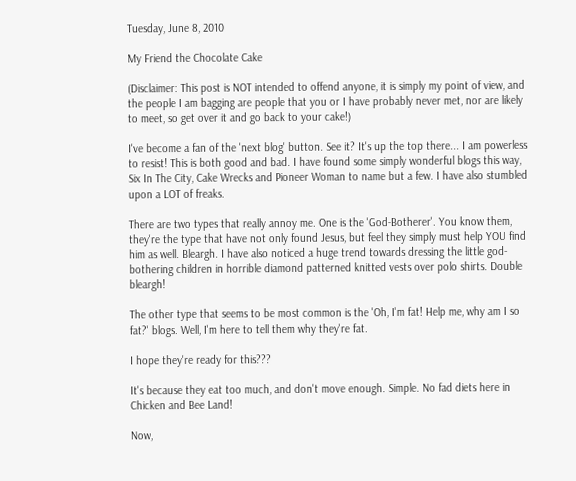Tuesday, June 8, 2010

My Friend the Chocolate Cake

(Disclaimer: This post is NOT intended to offend anyone, it is simply my point of view, and the people I am bagging are people that you or I have probably never met, nor are likely to meet, so get over it and go back to your cake!)

I've become a fan of the 'next blog' button. See it? It's up the top there... I am powerless to resist! This is both good and bad. I have found some simply wonderful blogs this way, Six In The City, Cake Wrecks and Pioneer Woman to name but a few. I have also stumbled upon a LOT of freaks.

There are two types that really annoy me. One is the 'God-Botherer'. You know them, they're the type that have not only found Jesus, but feel they simply must help YOU find him as well. Bleargh. I have also noticed a huge trend towards dressing the little god-bothering children in horrible diamond patterned knitted vests over polo shirts. Double bleargh!

The other type that seems to be most common is the 'Oh, I'm fat! Help me, why am I so fat?' blogs. Well, I'm here to tell them why they're fat.

I hope they're ready for this???

It's because they eat too much, and don't move enough. Simple. No fad diets here in Chicken and Bee Land!

Now,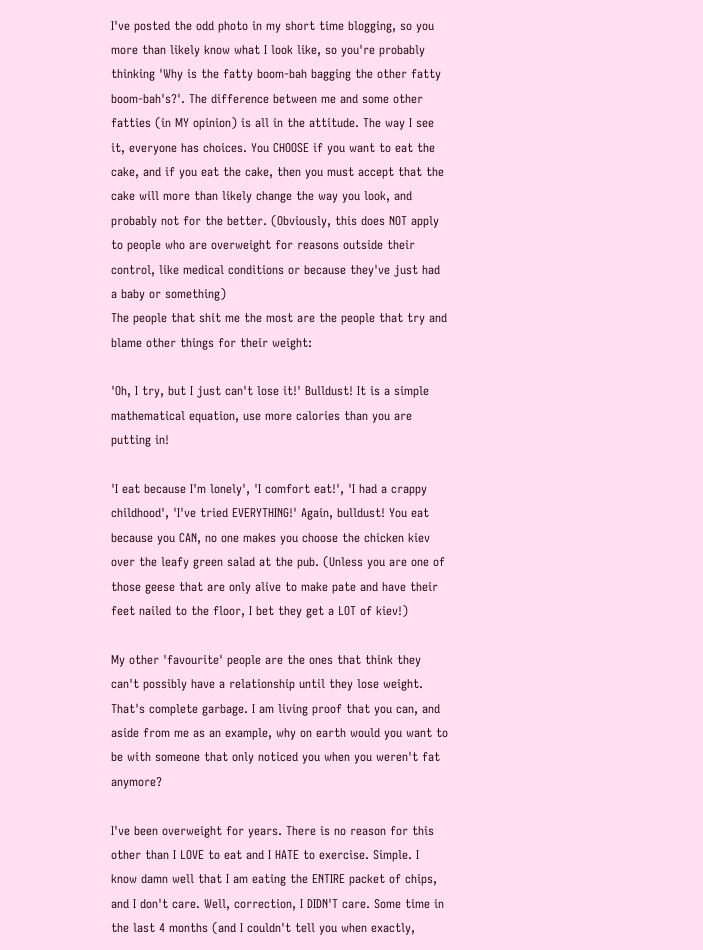I've posted the odd photo in my short time blogging, so you more than likely know what I look like, so you're probably thinking 'Why is the fatty boom-bah bagging the other fatty boom-bah's?'. The difference between me and some other fatties (in MY opinion) is all in the attitude. The way I see it, everyone has choices. You CHOOSE if you want to eat the cake, and if you eat the cake, then you must accept that the cake will more than likely change the way you look, and probably not for the better. (Obviously, this does NOT apply to people who are overweight for reasons outside their control, like medical conditions or because they've just had a baby or something)
The people that shit me the most are the people that try and blame other things for their weight:

'Oh, I try, but I just can't lose it!' Bulldust! It is a simple mathematical equation, use more calories than you are putting in!

'I eat because I'm lonely', 'I comfort eat!', 'I had a crappy childhood', 'I've tried EVERYTHING!' Again, bulldust! You eat because you CAN, no one makes you choose the chicken kiev over the leafy green salad at the pub. (Unless you are one of those geese that are only alive to make pate and have their feet nailed to the floor, I bet they get a LOT of kiev!)

My other 'favourite' people are the ones that think they can't possibly have a relationship until they lose weight. That's complete garbage. I am living proof that you can, and aside from me as an example, why on earth would you want to be with someone that only noticed you when you weren't fat anymore?

I've been overweight for years. There is no reason for this other than I LOVE to eat and I HATE to exercise. Simple. I know damn well that I am eating the ENTIRE packet of chips, and I don't care. Well, correction, I DIDN'T care. Some time in the last 4 months (and I couldn't tell you when exactly,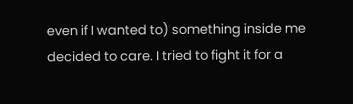even if I wanted to) something inside me decided to care. I tried to fight it for a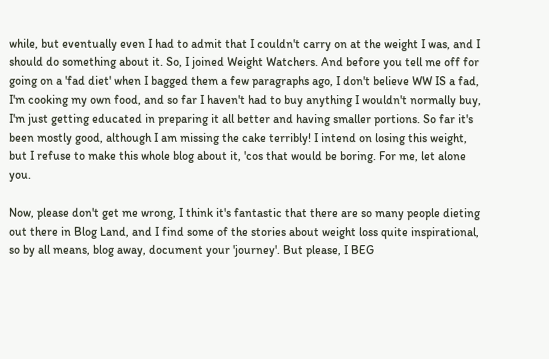while, but eventually even I had to admit that I couldn't carry on at the weight I was, and I should do something about it. So, I joined Weight Watchers. And before you tell me off for going on a 'fad diet' when I bagged them a few paragraphs ago, I don't believe WW IS a fad, I'm cooking my own food, and so far I haven't had to buy anything I wouldn't normally buy, I'm just getting educated in preparing it all better and having smaller portions. So far it's been mostly good, although I am missing the cake terribly! I intend on losing this weight, but I refuse to make this whole blog about it, 'cos that would be boring. For me, let alone you.

Now, please don't get me wrong, I think it's fantastic that there are so many people dieting out there in Blog Land, and I find some of the stories about weight loss quite inspirational, so by all means, blog away, document your 'journey'. But please, I BEG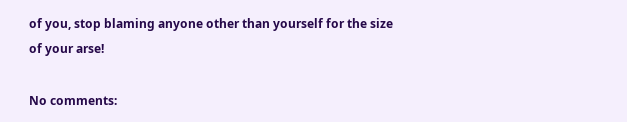of you, stop blaming anyone other than yourself for the size of your arse!

No comments: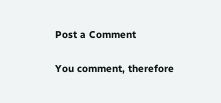Post a Comment

You comment, therefore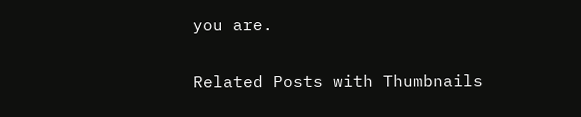you are.

Related Posts with Thumbnails